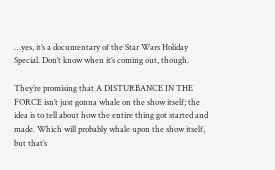…yes, it’s a documentary of the Star Wars Holiday Special. Don’t know when it’s coming out, though.

They’re promising that A DISTURBANCE IN THE FORCE isn’t just gonna whale on the show itself; the idea is to tell about how the entire thing got started and made. Which will probably whale upon the show itself, but that’s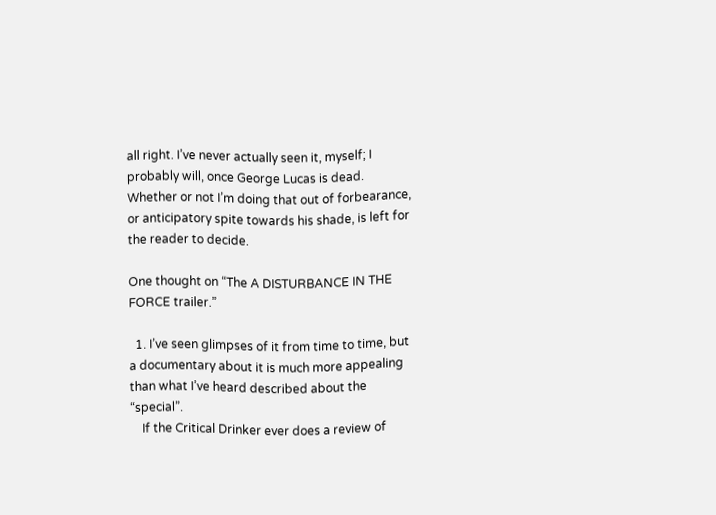all right. I’ve never actually seen it, myself; I probably will, once George Lucas is dead. Whether or not I’m doing that out of forbearance, or anticipatory spite towards his shade, is left for the reader to decide.

One thought on “The A DISTURBANCE IN THE FORCE trailer.”

  1. I’ve seen glimpses of it from time to time, but a documentary about it is much more appealing than what I’ve heard described about the “special”.
    If the Critical Drinker ever does a review of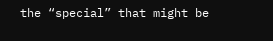the “special” that might be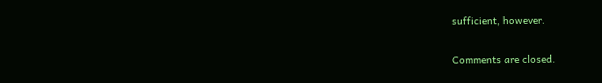sufficient, however.

Comments are closed.